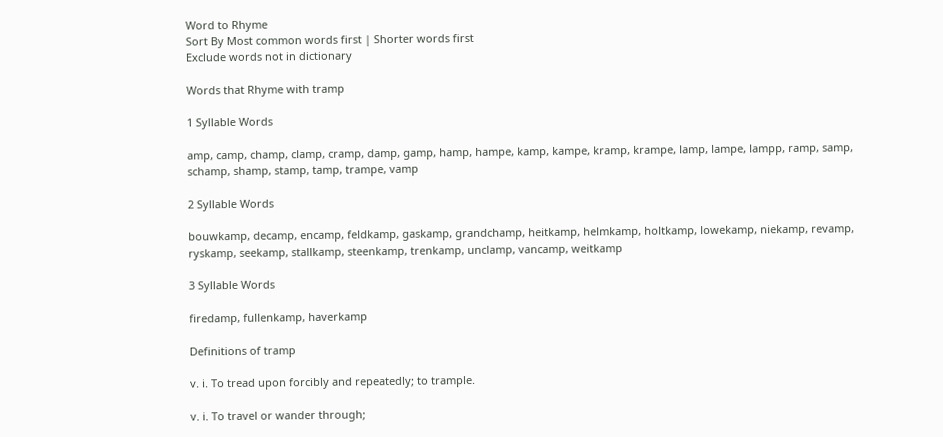Word to Rhyme
Sort By Most common words first | Shorter words first
Exclude words not in dictionary

Words that Rhyme with tramp

1 Syllable Words

amp, camp, champ, clamp, cramp, damp, gamp, hamp, hampe, kamp, kampe, kramp, krampe, lamp, lampe, lampp, ramp, samp, schamp, shamp, stamp, tamp, trampe, vamp

2 Syllable Words

bouwkamp, decamp, encamp, feldkamp, gaskamp, grandchamp, heitkamp, helmkamp, holtkamp, lowekamp, niekamp, revamp, ryskamp, seekamp, stallkamp, steenkamp, trenkamp, unclamp, vancamp, weitkamp

3 Syllable Words

firedamp, fullenkamp, haverkamp

Definitions of tramp

v. i. To tread upon forcibly and repeatedly; to trample.

v. i. To travel or wander through;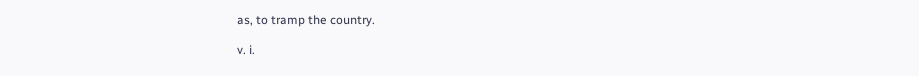as, to tramp the country.

v. i.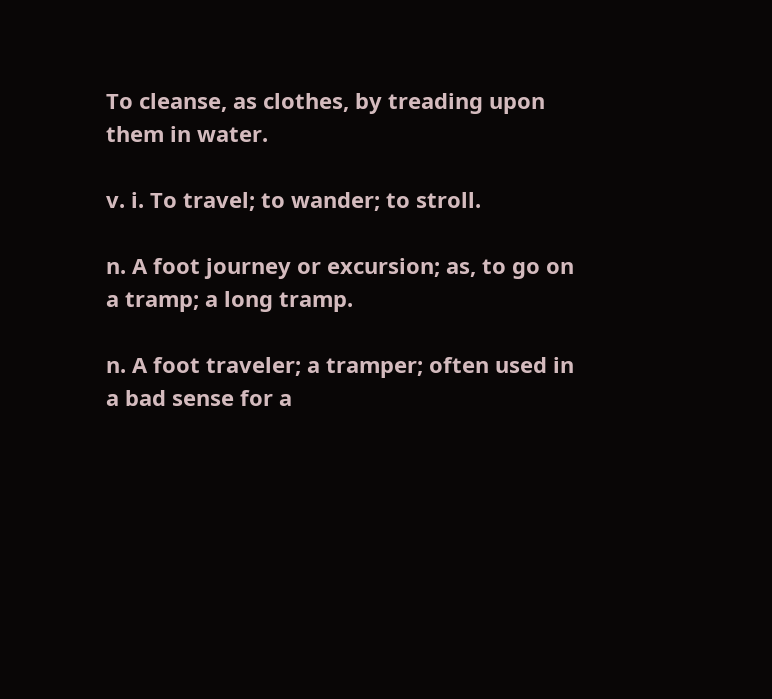To cleanse, as clothes, by treading upon them in water.

v. i. To travel; to wander; to stroll.

n. A foot journey or excursion; as, to go on a tramp; a long tramp.

n. A foot traveler; a tramper; often used in a bad sense for a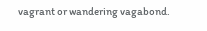vagrant or wandering vagabond.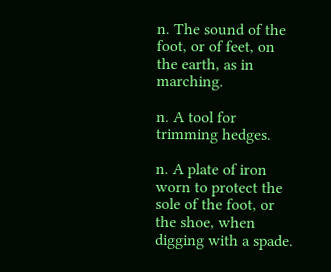n. The sound of the foot, or of feet, on the earth, as in marching.

n. A tool for trimming hedges.

n. A plate of iron worn to protect the sole of the foot, or the shoe, when digging with a spade.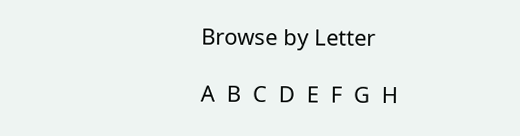Browse by Letter

A  B  C  D  E  F  G  H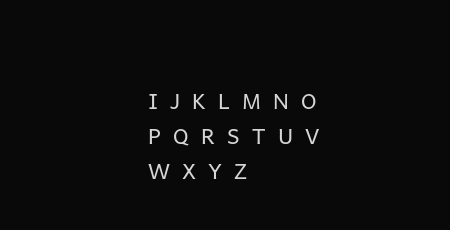I  J  K  L  M  N  O  P  Q  R  S  T  U  V  W  X  Y  Z